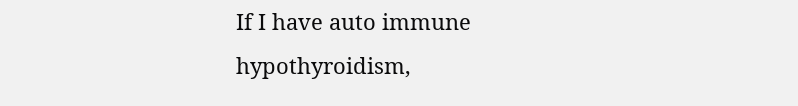If I have auto immune hypothyroidism,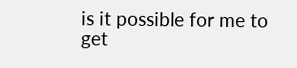is it possible for me to get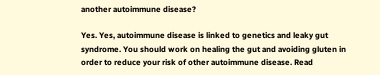another autoimmune disease?

Yes. Yes, autoimmune disease is linked to genetics and leaky gut syndrome. You should work on healing the gut and avoiding gluten in order to reduce your risk of other autoimmune disease. Read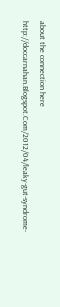about the connection here http://doccarnahan.Blogspot.Com/2012/04/leaky-gut-syndrome-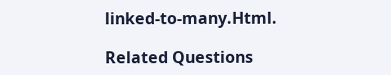linked-to-many.Html.

Related Questions